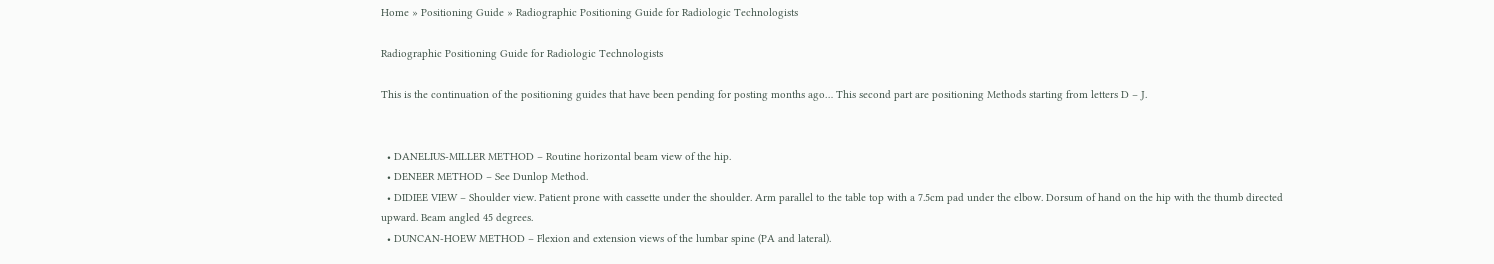Home » Positioning Guide » Radiographic Positioning Guide for Radiologic Technologists

Radiographic Positioning Guide for Radiologic Technologists

This is the continuation of the positioning guides that have been pending for posting months ago… This second part are positioning Methods starting from letters D – J.


  • DANELIUS-MILLER METHOD – Routine horizontal beam view of the hip.
  • DENEER METHOD – See Dunlop Method.
  • DIDIEE VIEW – Shoulder view. Patient prone with cassette under the shoulder. Arm parallel to the table top with a 7.5cm pad under the elbow. Dorsum of hand on the hip with the thumb directed upward. Beam angled 45 degrees.
  • DUNCAN-HOEW METHOD – Flexion and extension views of the lumbar spine (PA and lateral).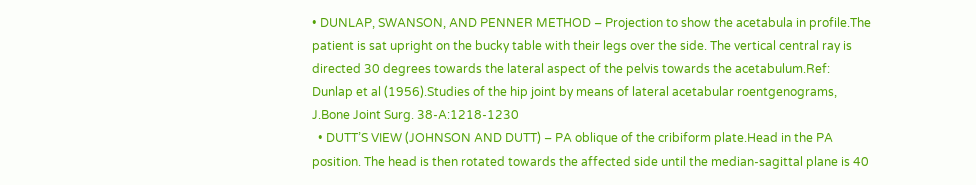• DUNLAP, SWANSON, AND PENNER METHOD – Projection to show the acetabula in profile.The patient is sat upright on the bucky table with their legs over the side. The vertical central ray is directed 30 degrees towards the lateral aspect of the pelvis towards the acetabulum.Ref: Dunlap et al (1956).Studies of the hip joint by means of lateral acetabular roentgenograms, J.Bone Joint Surg. 38-A:1218-1230
  • DUTT’S VIEW (JOHNSON AND DUTT) – PA oblique of the cribiform plate.Head in the PA position. The head is then rotated towards the affected side until the median-sagittal plane is 40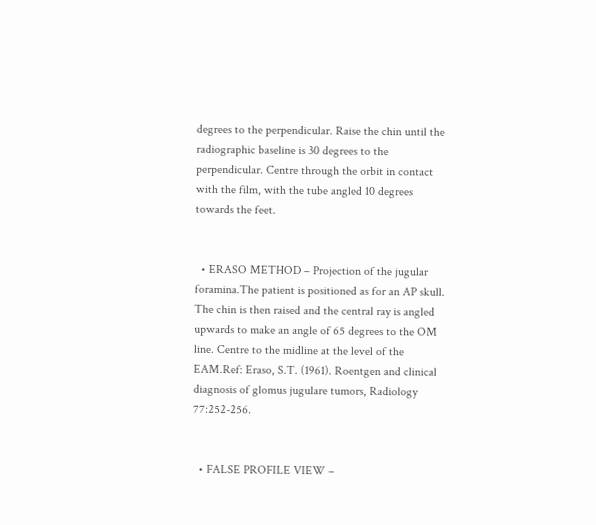degrees to the perpendicular. Raise the chin until the radiographic baseline is 30 degrees to the perpendicular. Centre through the orbit in contact with the film, with the tube angled 10 degrees towards the feet.


  • ERASO METHOD – Projection of the jugular foramina.The patient is positioned as for an AP skull. The chin is then raised and the central ray is angled upwards to make an angle of 65 degrees to the OM line. Centre to the midline at the level of the EAM.Ref: Eraso, S.T. (1961). Roentgen and clinical diagnosis of glomus jugulare tumors, Radiology 77:252-256.


  • FALSE PROFILE VIEW –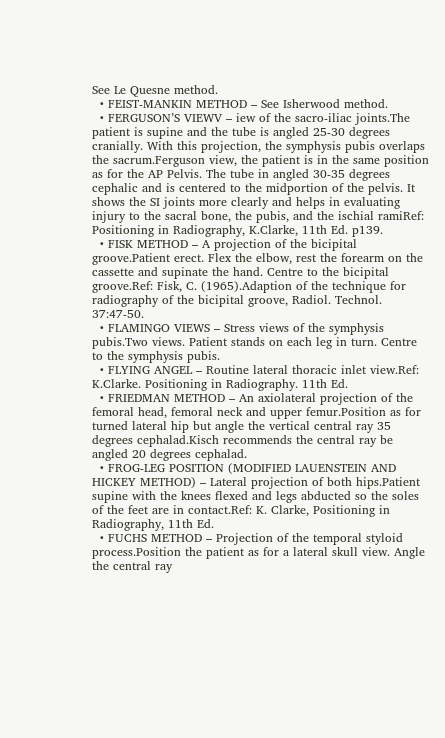See Le Quesne method.
  • FEIST-MANKIN METHOD – See Isherwood method.
  • FERGUSON’S VIEWV – iew of the sacro-iliac joints.The patient is supine and the tube is angled 25-30 degrees cranially. With this projection, the symphysis pubis overlaps the sacrum.Ferguson view, the patient is in the same position as for the AP Pelvis. The tube in angled 30-35 degrees cephalic and is centered to the midportion of the pelvis. It shows the SI joints more clearly and helps in evaluating injury to the sacral bone, the pubis, and the ischial ramiRef: Positioning in Radiography, K.Clarke, 11th Ed. p139.
  • FISK METHOD – A projection of the bicipital groove.Patient erect. Flex the elbow, rest the forearm on the cassette and supinate the hand. Centre to the bicipital groove.Ref: Fisk, C. (1965).Adaption of the technique for radiography of the bicipital groove, Radiol. Technol. 37:47-50.
  • FLAMINGO VIEWS – Stress views of the symphysis pubis.Two views. Patient stands on each leg in turn. Centre to the symphysis pubis.
  • FLYING ANGEL – Routine lateral thoracic inlet view.Ref: K.Clarke. Positioning in Radiography. 11th Ed.
  • FRIEDMAN METHOD – An axiolateral projection of the femoral head, femoral neck and upper femur.Position as for turned lateral hip but angle the vertical central ray 35 degrees cephalad.Kisch recommends the central ray be angled 20 degrees cephalad.
  • FROG-LEG POSITION (MODIFIED LAUENSTEIN AND HICKEY METHOD) – Lateral projection of both hips.Patient supine with the knees flexed and legs abducted so the soles of the feet are in contact.Ref: K. Clarke, Positioning in Radiography, 11th Ed.
  • FUCHS METHOD – Projection of the temporal styloid process.Position the patient as for a lateral skull view. Angle the central ray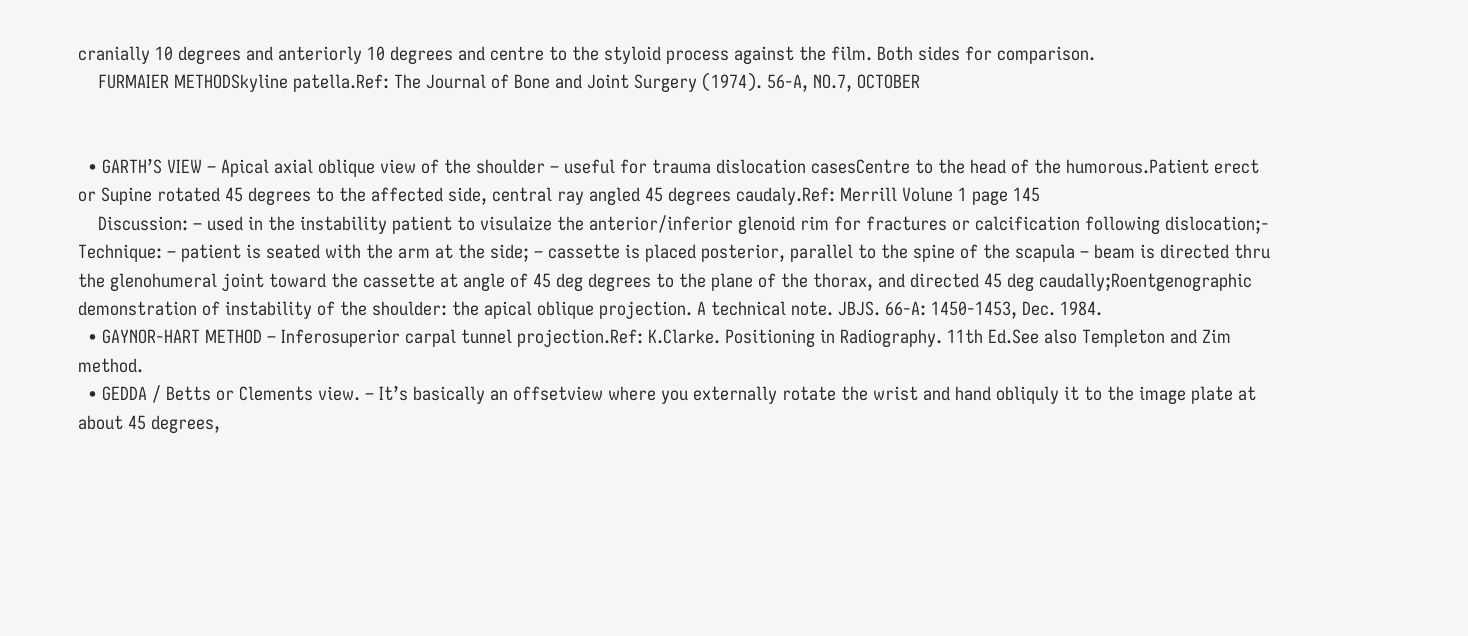cranially 10 degrees and anteriorly 10 degrees and centre to the styloid process against the film. Both sides for comparison.
    FURMAIER METHODSkyline patella.Ref: The Journal of Bone and Joint Surgery (1974). 56-A, NO.7, OCTOBER


  • GARTH’S VIEW – Apical axial oblique view of the shoulder – useful for trauma dislocation casesCentre to the head of the humorous.Patient erect or Supine rotated 45 degrees to the affected side, central ray angled 45 degrees caudaly.Ref: Merrill Volune 1 page 145
    Discussion: – used in the instability patient to visulaize the anterior/inferior glenoid rim for fractures or calcification following dislocation;- Technique: – patient is seated with the arm at the side; – cassette is placed posterior, parallel to the spine of the scapula – beam is directed thru the glenohumeral joint toward the cassette at angle of 45 deg degrees to the plane of the thorax, and directed 45 deg caudally;Roentgenographic demonstration of instability of the shoulder: the apical oblique projection. A technical note. JBJS. 66-A: 1450-1453, Dec. 1984.
  • GAYNOR-HART METHOD – Inferosuperior carpal tunnel projection.Ref: K.Clarke. Positioning in Radiography. 11th Ed.See also Templeton and Zim method.
  • GEDDA / Betts or Clements view. – It’s basically an offsetview where you externally rotate the wrist and hand obliquly it to the image plate at about 45 degrees,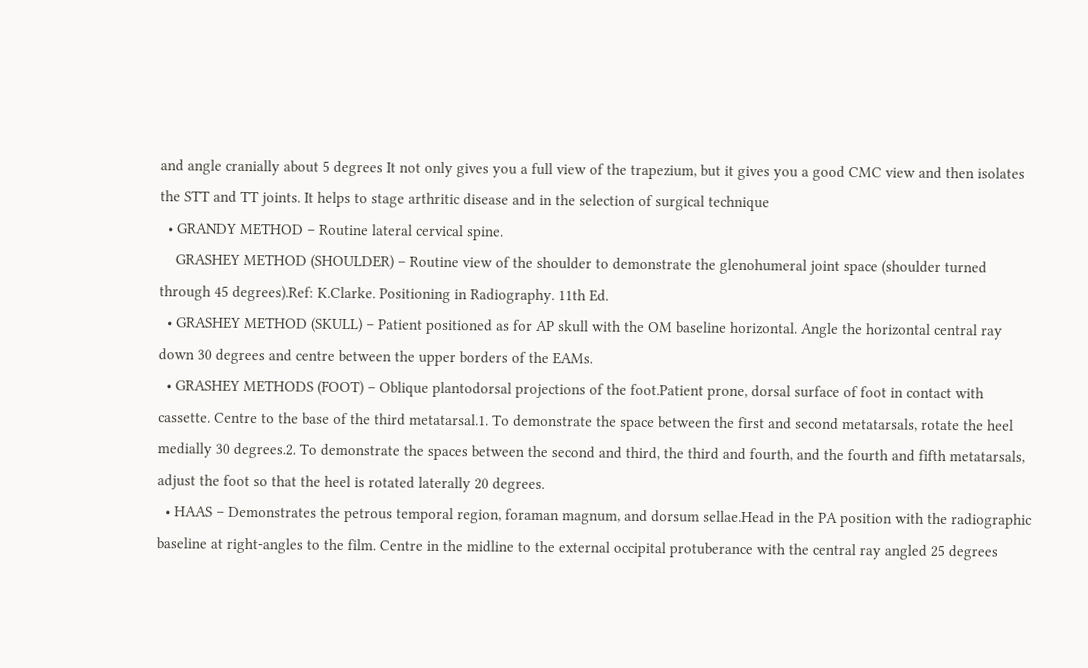and angle cranially about 5 degrees It not only gives you a full view of the trapezium, but it gives you a good CMC view and then isolates the STT and TT joints. It helps to stage arthritic disease and in the selection of surgical technique
  • GRANDY METHOD – Routine lateral cervical spine.
    GRASHEY METHOD (SHOULDER) – Routine view of the shoulder to demonstrate the glenohumeral joint space (shoulder turned through 45 degrees).Ref: K.Clarke. Positioning in Radiography. 11th Ed.
  • GRASHEY METHOD (SKULL) – Patient positioned as for AP skull with the OM baseline horizontal. Angle the horizontal central ray down 30 degrees and centre between the upper borders of the EAMs.
  • GRASHEY METHODS (FOOT) – Oblique plantodorsal projections of the foot.Patient prone, dorsal surface of foot in contact with cassette. Centre to the base of the third metatarsal.1. To demonstrate the space between the first and second metatarsals, rotate the heel medially 30 degrees.2. To demonstrate the spaces between the second and third, the third and fourth, and the fourth and fifth metatarsals, adjust the foot so that the heel is rotated laterally 20 degrees.
  • HAAS – Demonstrates the petrous temporal region, foraman magnum, and dorsum sellae.Head in the PA position with the radiographic baseline at right-angles to the film. Centre in the midline to the external occipital protuberance with the central ray angled 25 degrees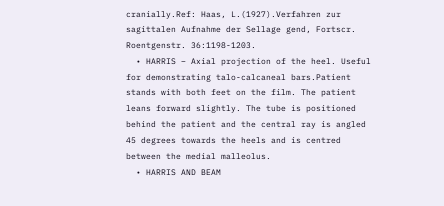cranially.Ref: Haas, L.(1927).Verfahren zur sagittalen Aufnahme der Sellage gend, Fortscr. Roentgenstr. 36:1198-1203.
  • HARRIS – Axial projection of the heel. Useful for demonstrating talo-calcaneal bars.Patient stands with both feet on the film. The patient leans forward slightly. The tube is positioned behind the patient and the central ray is angled 45 degrees towards the heels and is centred between the medial malleolus.
  • HARRIS AND BEAM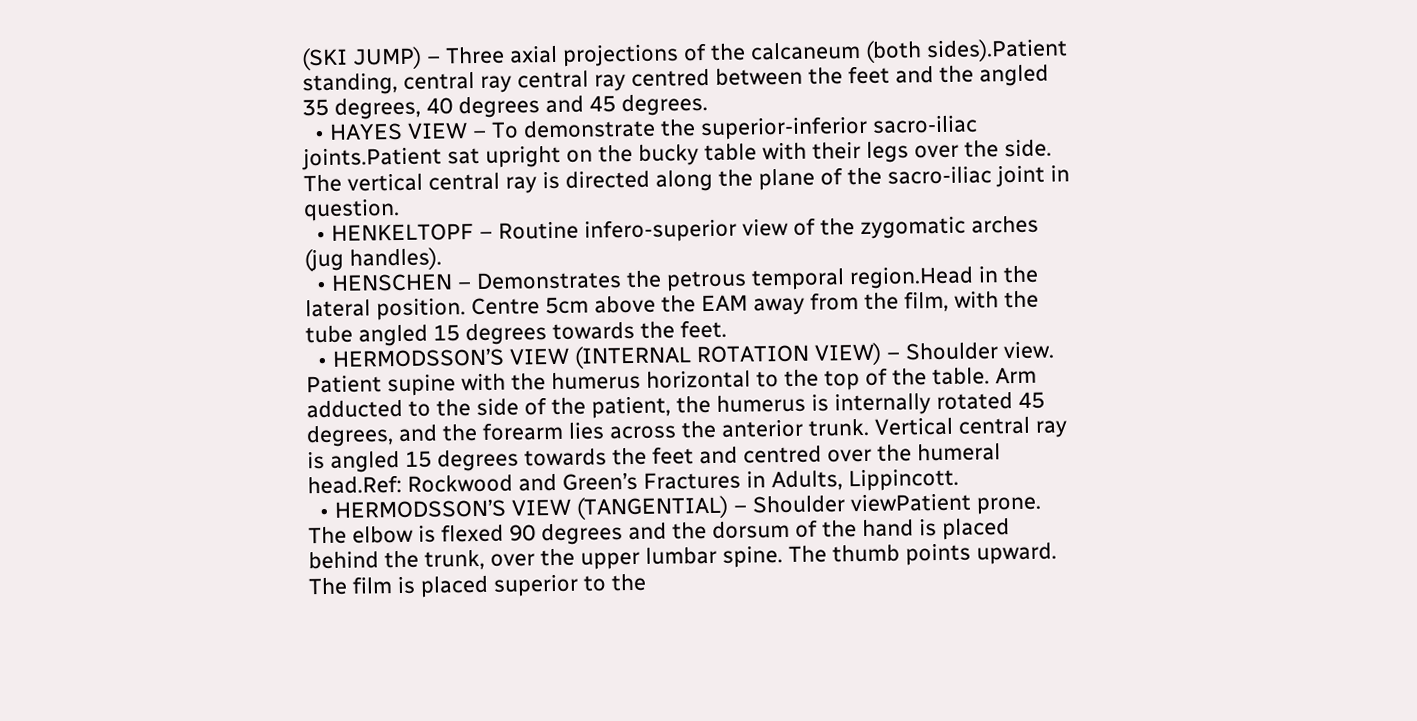(SKI JUMP) – Three axial projections of the calcaneum (both sides).Patient standing, central ray central ray centred between the feet and the angled 35 degrees, 40 degrees and 45 degrees.
  • HAYES VIEW – To demonstrate the superior-inferior sacro-iliac joints.Patient sat upright on the bucky table with their legs over the side. The vertical central ray is directed along the plane of the sacro-iliac joint in question.
  • HENKELTOPF – Routine infero-superior view of the zygomatic arches (jug handles).
  • HENSCHEN – Demonstrates the petrous temporal region.Head in the lateral position. Centre 5cm above the EAM away from the film, with the tube angled 15 degrees towards the feet.
  • HERMODSSON’S VIEW (INTERNAL ROTATION VIEW) – Shoulder view. Patient supine with the humerus horizontal to the top of the table. Arm adducted to the side of the patient, the humerus is internally rotated 45 degrees, and the forearm lies across the anterior trunk. Vertical central ray is angled 15 degrees towards the feet and centred over the humeral head.Ref: Rockwood and Green’s Fractures in Adults, Lippincott.
  • HERMODSSON’S VIEW (TANGENTIAL) – Shoulder viewPatient prone. The elbow is flexed 90 degrees and the dorsum of the hand is placed behind the trunk, over the upper lumbar spine. The thumb points upward. The film is placed superior to the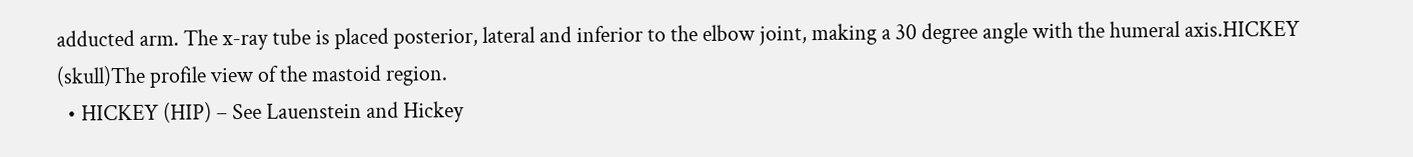adducted arm. The x-ray tube is placed posterior, lateral and inferior to the elbow joint, making a 30 degree angle with the humeral axis.HICKEY (skull)The profile view of the mastoid region.
  • HICKEY (HIP) – See Lauenstein and Hickey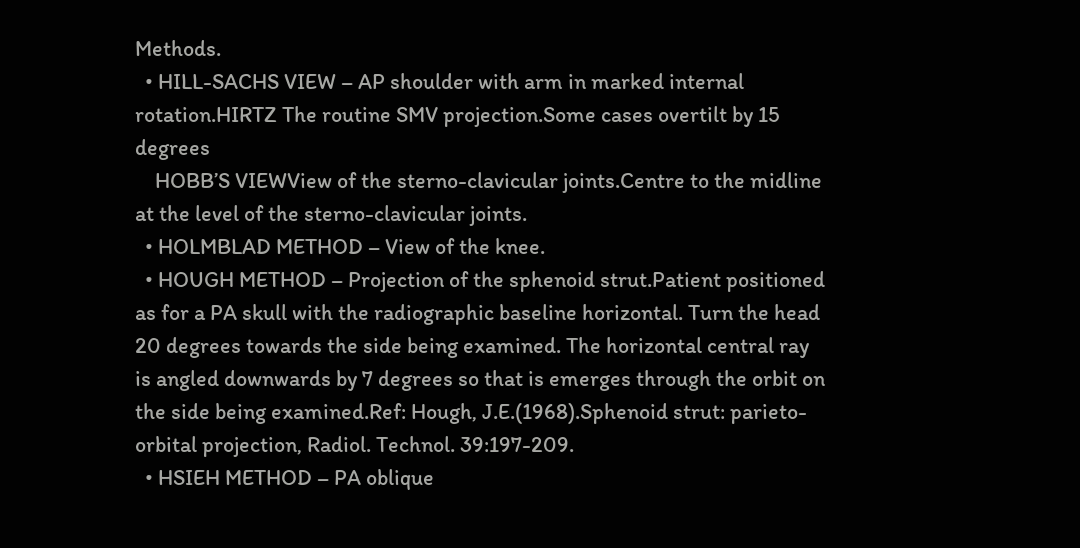Methods.
  • HILL-SACHS VIEW – AP shoulder with arm in marked internal rotation.HIRTZ The routine SMV projection.Some cases overtilt by 15 degrees
    HOBB’S VIEWView of the sterno-clavicular joints.Centre to the midline at the level of the sterno-clavicular joints.
  • HOLMBLAD METHOD – View of the knee.
  • HOUGH METHOD – Projection of the sphenoid strut.Patient positioned as for a PA skull with the radiographic baseline horizontal. Turn the head 20 degrees towards the side being examined. The horizontal central ray is angled downwards by 7 degrees so that is emerges through the orbit on the side being examined.Ref: Hough, J.E.(1968).Sphenoid strut: parieto-orbital projection, Radiol. Technol. 39:197-209.
  • HSIEH METHOD – PA oblique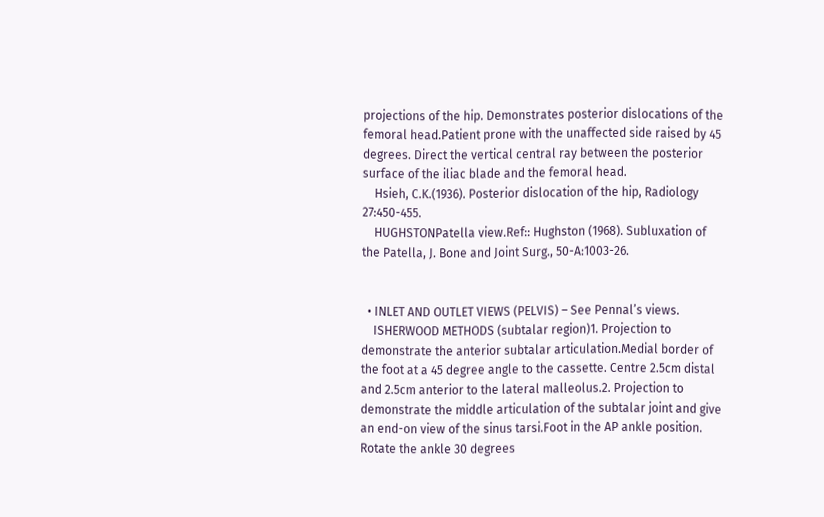projections of the hip. Demonstrates posterior dislocations of the femoral head.Patient prone with the unaffected side raised by 45 degrees. Direct the vertical central ray between the posterior surface of the iliac blade and the femoral head.
    Hsieh, C.K.(1936). Posterior dislocation of the hip, Radiology 27:450-455.
    HUGHSTONPatella view.Ref:: Hughston (1968). Subluxation of the Patella, J. Bone and Joint Surg., 50-A:1003-26.


  • INLET AND OUTLET VIEWS (PELVIS) – See Pennal’s views.
    ISHERWOOD METHODS (subtalar region)1. Projection to demonstrate the anterior subtalar articulation.Medial border of the foot at a 45 degree angle to the cassette. Centre 2.5cm distal and 2.5cm anterior to the lateral malleolus.2. Projection to demonstrate the middle articulation of the subtalar joint and give an end-on view of the sinus tarsi.Foot in the AP ankle position. Rotate the ankle 30 degrees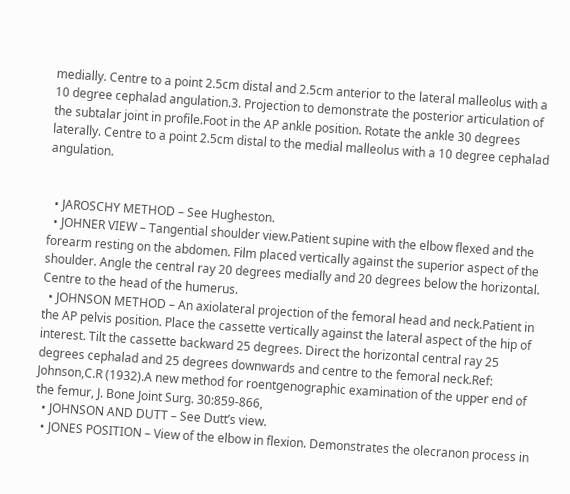medially. Centre to a point 2.5cm distal and 2.5cm anterior to the lateral malleolus with a 10 degree cephalad angulation.3. Projection to demonstrate the posterior articulation of the subtalar joint in profile.Foot in the AP ankle position. Rotate the ankle 30 degrees laterally. Centre to a point 2.5cm distal to the medial malleolus with a 10 degree cephalad angulation.


  • JAROSCHY METHOD – See Hugheston.
  • JOHNER VIEW – Tangential shoulder view.Patient supine with the elbow flexed and the forearm resting on the abdomen. Film placed vertically against the superior aspect of the shoulder. Angle the central ray 20 degrees medially and 20 degrees below the horizontal. Centre to the head of the humerus.
  • JOHNSON METHOD – An axiolateral projection of the femoral head and neck.Patient in the AP pelvis position. Place the cassette vertically against the lateral aspect of the hip of interest. Tilt the cassette backward 25 degrees. Direct the horizontal central ray 25 degrees cephalad and 25 degrees downwards and centre to the femoral neck.Ref: Johnson,C.R (1932).A new method for roentgenographic examination of the upper end of the femur, J. Bone Joint Surg. 30:859-866,
  • JOHNSON AND DUTT – See Dutt’s view.
  • JONES POSITION – View of the elbow in flexion. Demonstrates the olecranon process in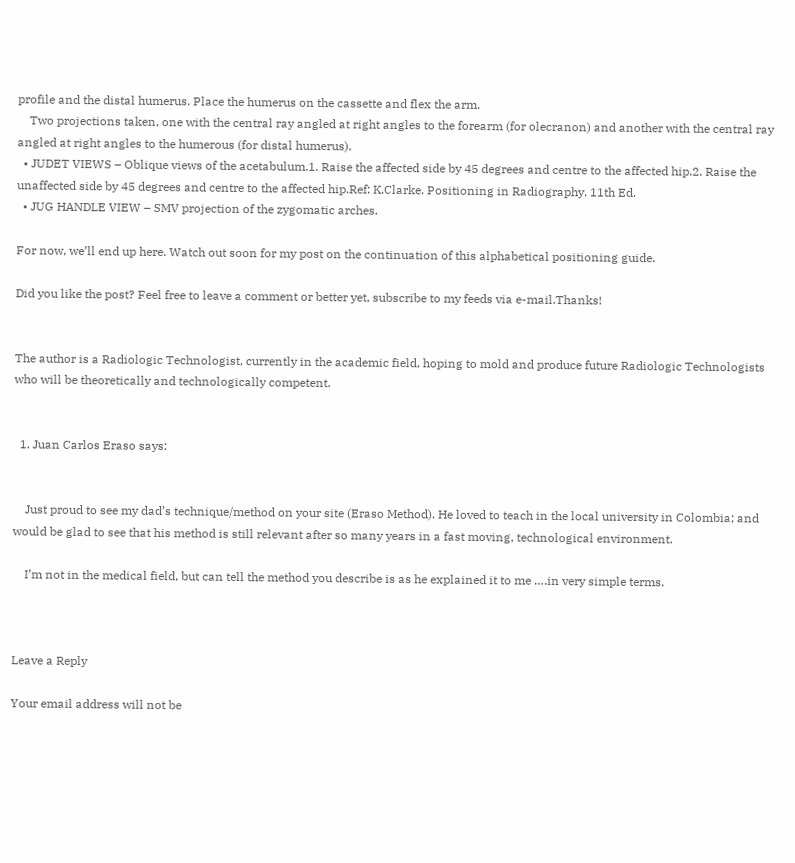profile and the distal humerus. Place the humerus on the cassette and flex the arm.
    Two projections taken, one with the central ray angled at right angles to the forearm (for olecranon) and another with the central ray angled at right angles to the humerous (for distal humerus).
  • JUDET VIEWS – Oblique views of the acetabulum.1. Raise the affected side by 45 degrees and centre to the affected hip.2. Raise the unaffected side by 45 degrees and centre to the affected hip.Ref: K.Clarke. Positioning in Radiography. 11th Ed.
  • JUG HANDLE VIEW – SMV projection of the zygomatic arches.

For now, we’ll end up here. Watch out soon for my post on the continuation of this alphabetical positioning guide.

Did you like the post? Feel free to leave a comment or better yet, subscribe to my feeds via e-mail.Thanks!


The author is a Radiologic Technologist, currently in the academic field, hoping to mold and produce future Radiologic Technologists who will be theoretically and technologically competent.


  1. Juan Carlos Eraso says:


    Just proud to see my dad’s technique/method on your site (Eraso Method). He loved to teach in the local university in Colombia; and would be glad to see that his method is still relevant after so many years in a fast moving, technological environment.

    I’m not in the medical field, but can tell the method you describe is as he explained it to me ….in very simple terms.



Leave a Reply

Your email address will not be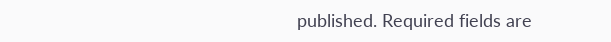published. Required fields are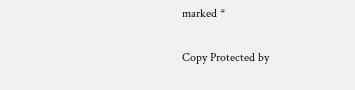marked *

Copy Protected by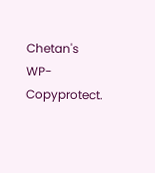Chetan's WP-Copyprotect.